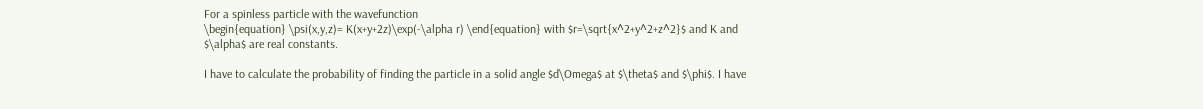For a spinless particle with the wavefunction
\begin{equation} \psi(x,y,z)= K(x+y+2z)\exp(-\alpha r) \end{equation} with $r=\sqrt{x^2+y^2+z^2}$ and K and $\alpha$ are real constants.

I have to calculate the probability of finding the particle in a solid angle $d\Omega$ at $\theta$ and $\phi$. I have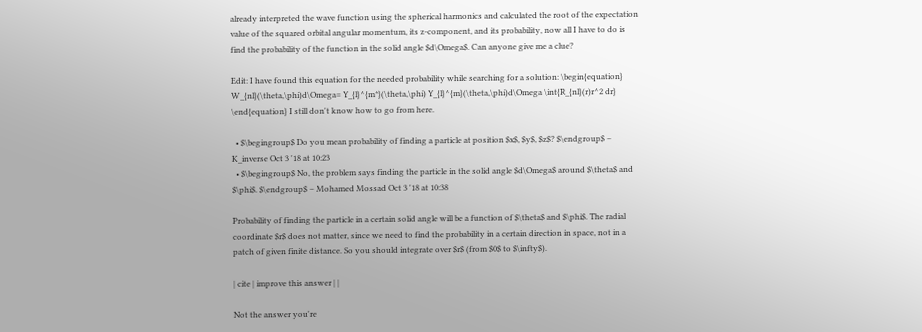already interpreted the wave function using the spherical harmonics and calculated the root of the expectation value of the squared orbital angular momentum, its z-component, and its probability, now all I have to do is find the probability of the function in the solid angle $d\Omega$. Can anyone give me a clue?

Edit: I have found this equation for the needed probability while searching for a solution: \begin{equation} W_{nl}(\theta,\phi)d\Omega= Y_{l}^{m*}(\theta,\phi) Y_{l}^{m}(\theta,\phi)d\Omega \int{R_{nl}(r)r^2 dr} \end{equation} I still don't know how to go from here.

  • $\begingroup$ Do you mean probability of finding a particle at position $x$, $y$, $z$? $\endgroup$ – K_inverse Oct 3 '18 at 10:23
  • $\begingroup$ No, the problem says finding the particle in the solid angle $d\Omega$ around $\theta$ and $\phi$. $\endgroup$ – Mohamed Mossad Oct 3 '18 at 10:38

Probability of finding the particle in a certain solid angle will be a function of $\theta$ and $\phi$. The radial coordinate $r$ does not matter, since we need to find the probability in a certain direction in space, not in a patch of given finite distance. So you should integrate over $r$ (from $0$ to $\infty$).

| cite | improve this answer | |

Not the answer you're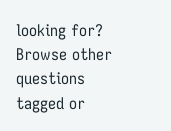looking for? Browse other questions tagged or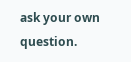ask your own question.